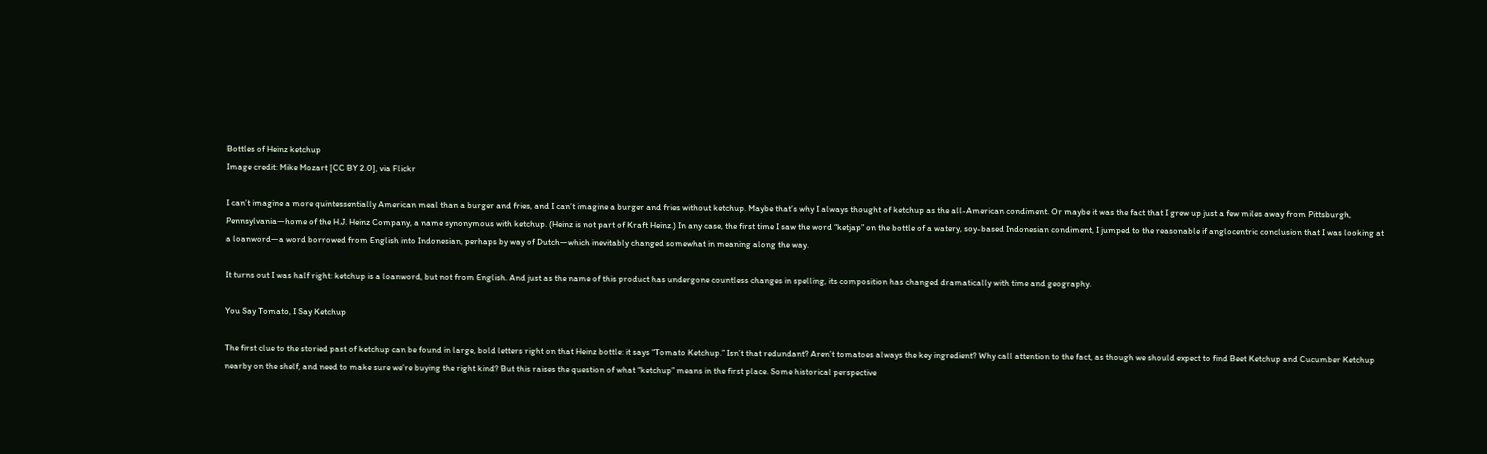Bottles of Heinz ketchup
Image credit: Mike Mozart [CC BY 2.0], via Flickr

I can’t imagine a more quintessentially American meal than a burger and fries, and I can’t imagine a burger and fries without ketchup. Maybe that’s why I always thought of ketchup as the all-American condiment. Or maybe it was the fact that I grew up just a few miles away from Pittsburgh, Pennsylvania—home of the H.J. Heinz Company, a name synonymous with ketchup. (Heinz is not part of Kraft Heinz.) In any case, the first time I saw the word “ketjap” on the bottle of a watery, soy-based Indonesian condiment, I jumped to the reasonable if anglocentric conclusion that I was looking at a loanword—a word borrowed from English into Indonesian, perhaps by way of Dutch—which inevitably changed somewhat in meaning along the way.

It turns out I was half right: ketchup is a loanword, but not from English. And just as the name of this product has undergone countless changes in spelling, its composition has changed dramatically with time and geography.

You Say Tomato, I Say Ketchup

The first clue to the storied past of ketchup can be found in large, bold letters right on that Heinz bottle: it says “Tomato Ketchup.” Isn’t that redundant? Aren’t tomatoes always the key ingredient? Why call attention to the fact, as though we should expect to find Beet Ketchup and Cucumber Ketchup nearby on the shelf, and need to make sure we’re buying the right kind? But this raises the question of what “ketchup” means in the first place. Some historical perspective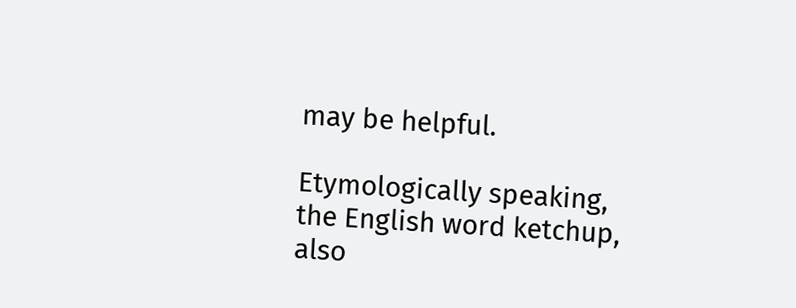may be helpful.

Etymologically speaking, the English word ketchup, also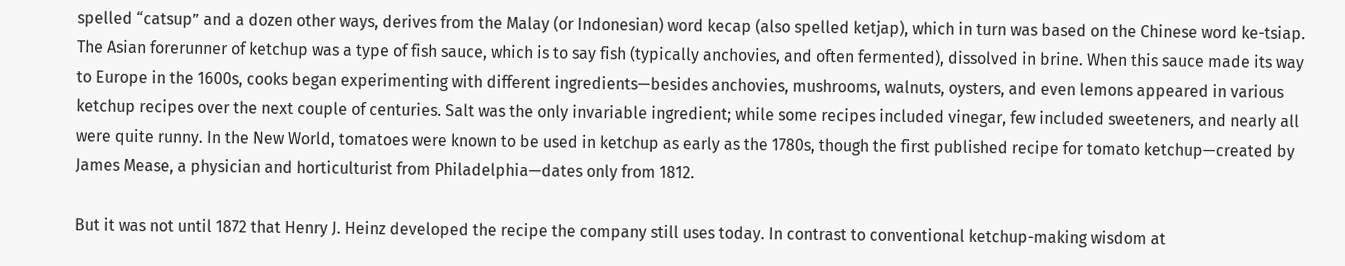spelled “catsup” and a dozen other ways, derives from the Malay (or Indonesian) word kecap (also spelled ketjap), which in turn was based on the Chinese word ke-tsiap. The Asian forerunner of ketchup was a type of fish sauce, which is to say fish (typically anchovies, and often fermented), dissolved in brine. When this sauce made its way to Europe in the 1600s, cooks began experimenting with different ingredients—besides anchovies, mushrooms, walnuts, oysters, and even lemons appeared in various ketchup recipes over the next couple of centuries. Salt was the only invariable ingredient; while some recipes included vinegar, few included sweeteners, and nearly all were quite runny. In the New World, tomatoes were known to be used in ketchup as early as the 1780s, though the first published recipe for tomato ketchup—created by James Mease, a physician and horticulturist from Philadelphia—dates only from 1812.

But it was not until 1872 that Henry J. Heinz developed the recipe the company still uses today. In contrast to conventional ketchup-making wisdom at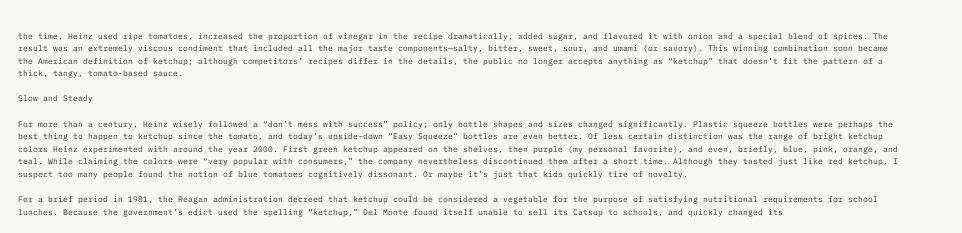the time, Heinz used ripe tomatoes, increased the proportion of vinegar in the recipe dramatically, added sugar, and flavored it with onion and a special blend of spices. The result was an extremely viscous condiment that included all the major taste components—salty, bitter, sweet, sour, and umami (or savory). This winning combination soon became the American definition of ketchup; although competitors’ recipes differ in the details, the public no longer accepts anything as “ketchup” that doesn’t fit the pattern of a thick, tangy, tomato-based sauce.

Slow and Steady

For more than a century, Heinz wisely followed a “don’t mess with success” policy; only bottle shapes and sizes changed significantly. Plastic squeeze bottles were perhaps the best thing to happen to ketchup since the tomato, and today’s upside-down “Easy Squeeze” bottles are even better. Of less certain distinction was the range of bright ketchup colors Heinz experimented with around the year 2000. First green ketchup appeared on the shelves, then purple (my personal favorite), and even, briefly, blue, pink, orange, and teal. While claiming the colors were “very popular with consumers,” the company nevertheless discontinued them after a short time. Although they tasted just like red ketchup, I suspect too many people found the notion of blue tomatoes cognitively dissonant. Or maybe it’s just that kids quickly tire of novelty.

For a brief period in 1981, the Reagan administration decreed that ketchup could be considered a vegetable for the purpose of satisfying nutritional requirements for school lunches. Because the government’s edict used the spelling “ketchup,” Del Monte found itself unable to sell its Catsup to schools, and quickly changed its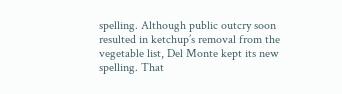spelling. Although public outcry soon resulted in ketchup’s removal from the vegetable list, Del Monte kept its new spelling. That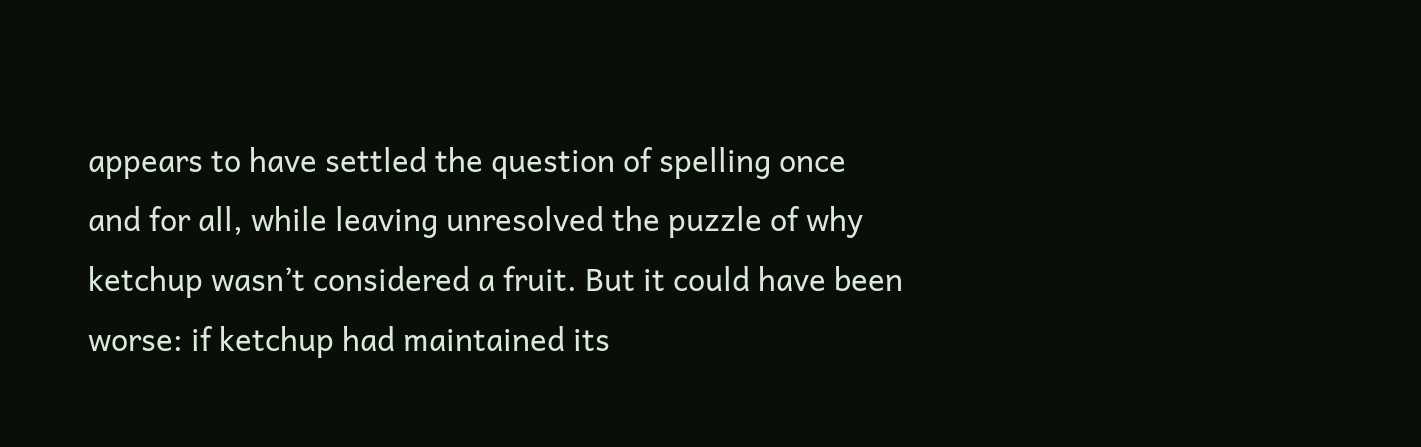appears to have settled the question of spelling once and for all, while leaving unresolved the puzzle of why ketchup wasn’t considered a fruit. But it could have been worse: if ketchup had maintained its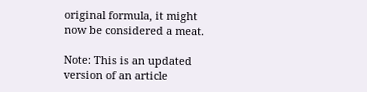original formula, it might now be considered a meat.

Note: This is an updated version of an article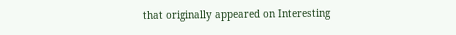that originally appeared on Interesting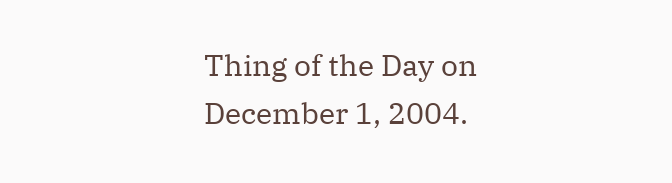Thing of the Day on December 1, 2004.